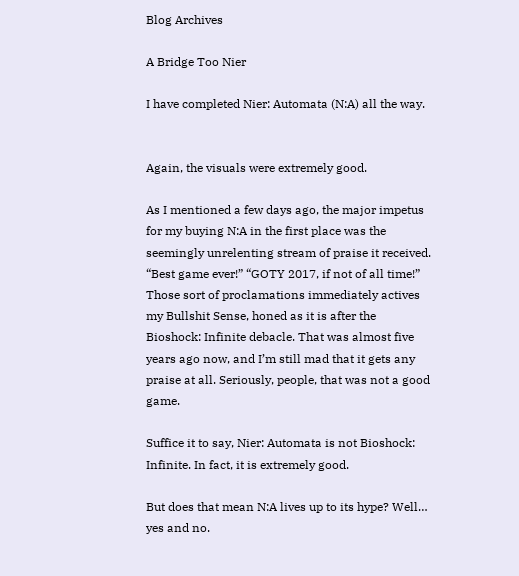Blog Archives

A Bridge Too Nier

I have completed Nier: Automata (N:A) all the way.


Again, the visuals were extremely good.

As I mentioned a few days ago, the major impetus for my buying N:A in the first place was the seemingly unrelenting stream of praise it received. “Best game ever!” “GOTY 2017, if not of all time!” Those sort of proclamations immediately actives my Bullshit Sense, honed as it is after the Bioshock: Infinite debacle. That was almost five years ago now, and I’m still mad that it gets any praise at all. Seriously, people, that was not a good game.

Suffice it to say, Nier: Automata is not Bioshock: Infinite. In fact, it is extremely good.

But does that mean N:A lives up to its hype? Well… yes and no.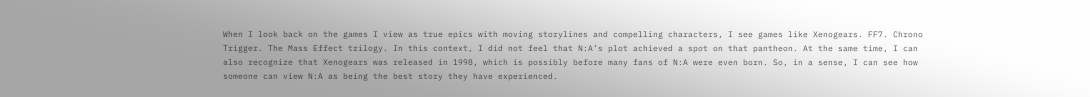When I look back on the games I view as true epics with moving storylines and compelling characters, I see games like Xenogears. FF7. Chrono Trigger. The Mass Effect trilogy. In this context, I did not feel that N:A’s plot achieved a spot on that pantheon. At the same time, I can also recognize that Xenogears was released in 1998, which is possibly before many fans of N:A were even born. So, in a sense, I can see how someone can view N:A as being the best story they have experienced.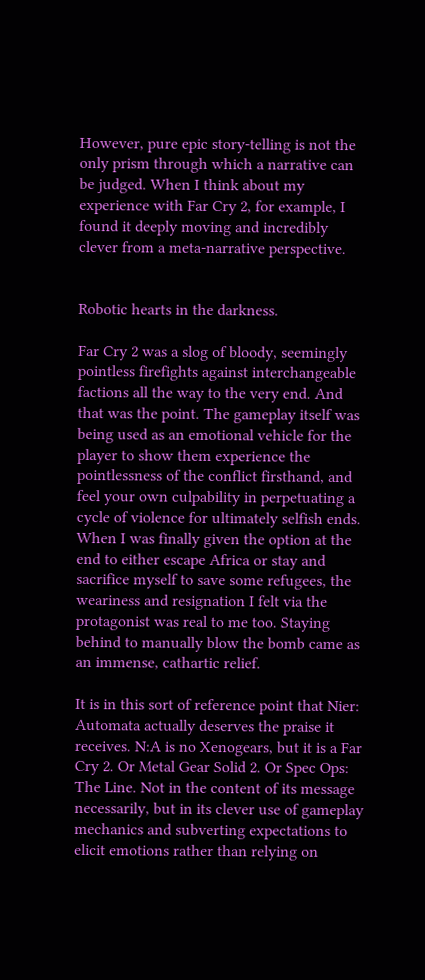However, pure epic story-telling is not the only prism through which a narrative can be judged. When I think about my experience with Far Cry 2, for example, I found it deeply moving and incredibly clever from a meta-narrative perspective.


Robotic hearts in the darkness.

Far Cry 2 was a slog of bloody, seemingly pointless firefights against interchangeable factions all the way to the very end. And that was the point. The gameplay itself was being used as an emotional vehicle for the player to show them experience the pointlessness of the conflict firsthand, and feel your own culpability in perpetuating a cycle of violence for ultimately selfish ends. When I was finally given the option at the end to either escape Africa or stay and sacrifice myself to save some refugees, the weariness and resignation I felt via the protagonist was real to me too. Staying behind to manually blow the bomb came as an immense, cathartic relief.

It is in this sort of reference point that Nier: Automata actually deserves the praise it receives. N:A is no Xenogears, but it is a Far Cry 2. Or Metal Gear Solid 2. Or Spec Ops: The Line. Not in the content of its message necessarily, but in its clever use of gameplay mechanics and subverting expectations to elicit emotions rather than relying on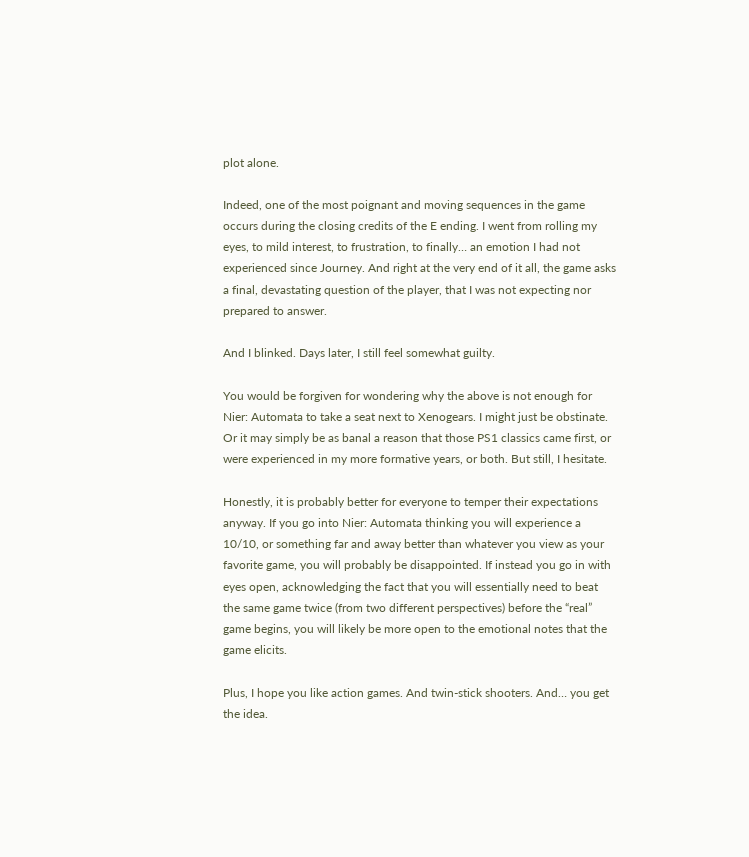plot alone.

Indeed, one of the most poignant and moving sequences in the game occurs during the closing credits of the E ending. I went from rolling my eyes, to mild interest, to frustration, to finally… an emotion I had not experienced since Journey. And right at the very end of it all, the game asks a final, devastating question of the player, that I was not expecting nor prepared to answer.

And I blinked. Days later, I still feel somewhat guilty.

You would be forgiven for wondering why the above is not enough for Nier: Automata to take a seat next to Xenogears. I might just be obstinate. Or it may simply be as banal a reason that those PS1 classics came first, or were experienced in my more formative years, or both. But still, I hesitate.

Honestly, it is probably better for everyone to temper their expectations anyway. If you go into Nier: Automata thinking you will experience a 10/10, or something far and away better than whatever you view as your favorite game, you will probably be disappointed. If instead you go in with eyes open, acknowledging the fact that you will essentially need to beat the same game twice (from two different perspectives) before the “real” game begins, you will likely be more open to the emotional notes that the game elicits.

Plus, I hope you like action games. And twin-stick shooters. And… you get the idea.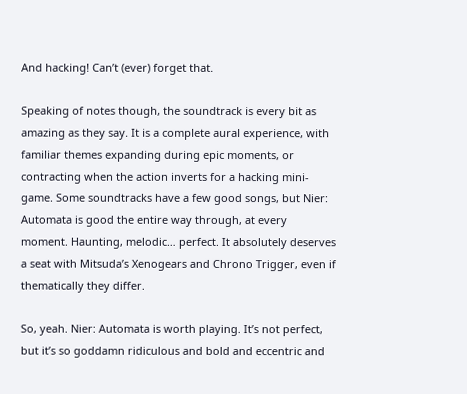And hacking! Can’t (ever) forget that.

Speaking of notes though, the soundtrack is every bit as amazing as they say. It is a complete aural experience, with familiar themes expanding during epic moments, or contracting when the action inverts for a hacking mini-game. Some soundtracks have a few good songs, but Nier: Automata is good the entire way through, at every moment. Haunting, melodic… perfect. It absolutely deserves a seat with Mitsuda’s Xenogears and Chrono Trigger, even if thematically they differ.

So, yeah. Nier: Automata is worth playing. It’s not perfect, but it’s so goddamn ridiculous and bold and eccentric and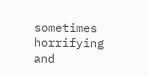sometimes horrifying and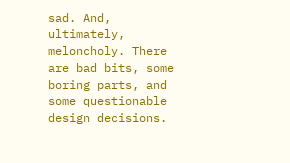sad. And, ultimately, meloncholy. There are bad bits, some boring parts, and some questionable design decisions.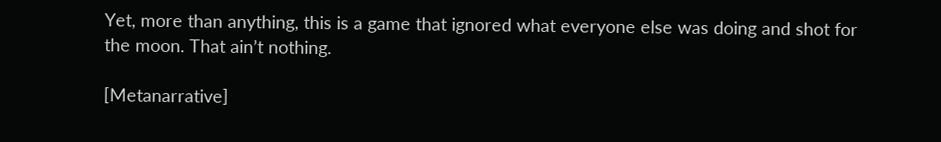Yet, more than anything, this is a game that ignored what everyone else was doing and shot for the moon. That ain’t nothing.

[Metanarrative]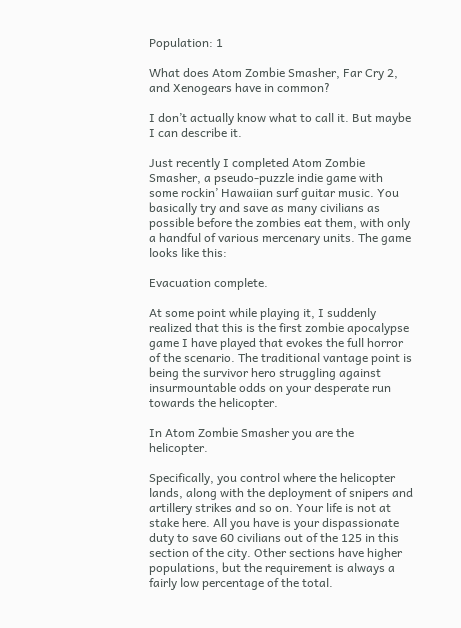Population: 1

What does Atom Zombie Smasher, Far Cry 2, and Xenogears have in common?

I don’t actually know what to call it. But maybe I can describe it.

Just recently I completed Atom Zombie Smasher, a pseudo-puzzle indie game with some rockin’ Hawaiian surf guitar music. You basically try and save as many civilians as possible before the zombies eat them, with only a handful of various mercenary units. The game looks like this:

Evacuation complete.

At some point while playing it, I suddenly realized that this is the first zombie apocalypse game I have played that evokes the full horror of the scenario. The traditional vantage point is being the survivor hero struggling against insurmountable odds on your desperate run towards the helicopter.

In Atom Zombie Smasher you are the helicopter.

Specifically, you control where the helicopter lands, along with the deployment of snipers and artillery strikes and so on. Your life is not at stake here. All you have is your dispassionate duty to save 60 civilians out of the 125 in this section of the city. Other sections have higher populations, but the requirement is always a fairly low percentage of the total.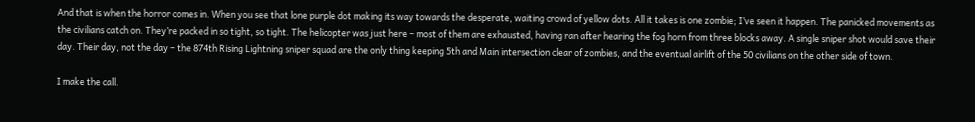And that is when the horror comes in. When you see that lone purple dot making its way towards the desperate, waiting crowd of yellow dots. All it takes is one zombie; I’ve seen it happen. The panicked movements as the civilians catch on. They’re packed in so tight, so tight. The helicopter was just here – most of them are exhausted, having ran after hearing the fog horn from three blocks away. A single sniper shot would save their day. Their day, not the day – the 874th Rising Lightning sniper squad are the only thing keeping 5th and Main intersection clear of zombies, and the eventual airlift of the 50 civilians on the other side of town.

I make the call.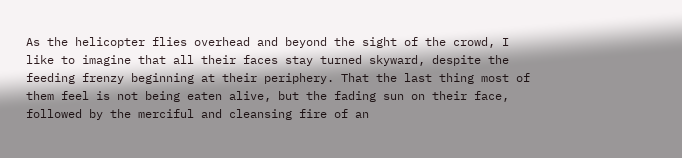As the helicopter flies overhead and beyond the sight of the crowd, I like to imagine that all their faces stay turned skyward, despite the feeding frenzy beginning at their periphery. That the last thing most of them feel is not being eaten alive, but the fading sun on their face, followed by the merciful and cleansing fire of an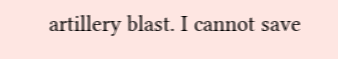artillery blast. I cannot save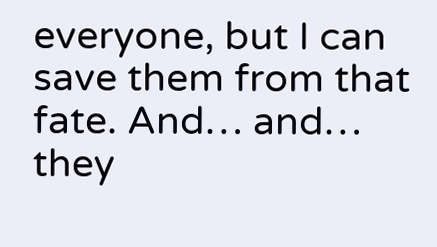everyone, but I can save them from that fate. And… and… they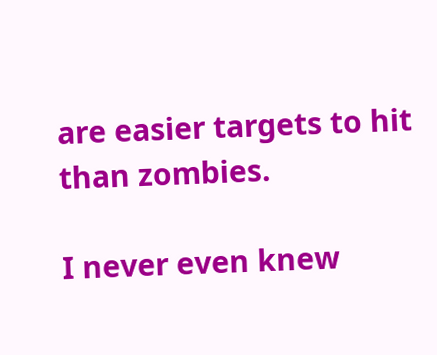are easier targets to hit than zombies.

I never even knew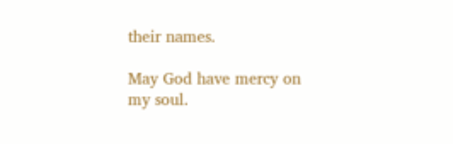their names.

May God have mercy on my soul.